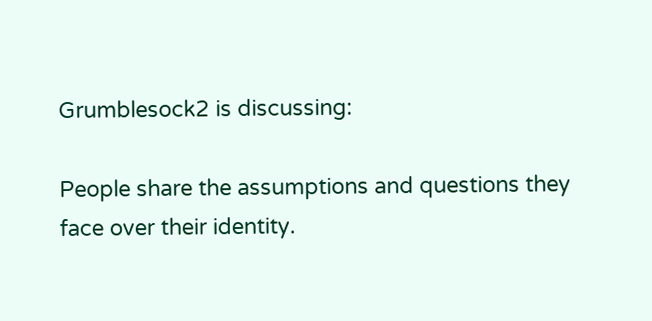Grumblesock2 is discussing:

People share the assumptions and questions they face over their identity.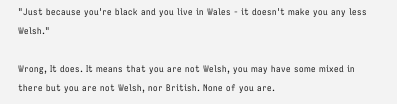"Just because you're black and you live in Wales - it doesn't make you any less Welsh."

Wrong, It does. It means that you are not Welsh, you may have some mixed in there but you are not Welsh, nor British. None of you are.